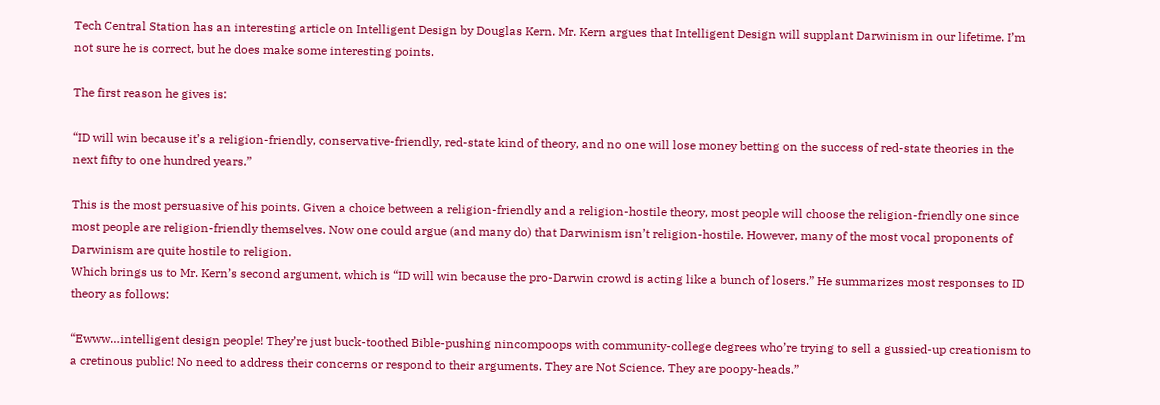Tech Central Station has an interesting article on Intelligent Design by Douglas Kern. Mr. Kern argues that Intelligent Design will supplant Darwinism in our lifetime. I’m not sure he is correct, but he does make some interesting points.

The first reason he gives is:

“ID will win because it’s a religion-friendly, conservative-friendly, red-state kind of theory, and no one will lose money betting on the success of red-state theories in the next fifty to one hundred years.”

This is the most persuasive of his points. Given a choice between a religion-friendly and a religion-hostile theory, most people will choose the religion-friendly one since most people are religion-friendly themselves. Now one could argue (and many do) that Darwinism isn’t religion-hostile. However, many of the most vocal proponents of Darwinism are quite hostile to religion.
Which brings us to Mr. Kern’s second argument, which is “ID will win because the pro-Darwin crowd is acting like a bunch of losers.” He summarizes most responses to ID theory as follows:

“Ewww…intelligent design people! They’re just buck-toothed Bible-pushing nincompoops with community-college degrees who’re trying to sell a gussied-up creationism to a cretinous public! No need to address their concerns or respond to their arguments. They are Not Science. They are poopy-heads.”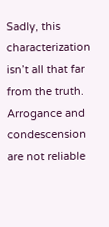Sadly, this characterization isn’t all that far from the truth. Arrogance and condescension are not reliable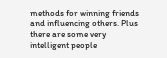methods for winning friends and influencing others. Plus there are some very intelligent people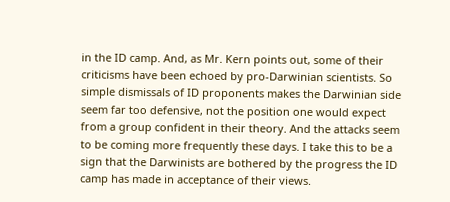in the ID camp. And, as Mr. Kern points out, some of their criticisms have been echoed by pro-Darwinian scientists. So simple dismissals of ID proponents makes the Darwinian side seem far too defensive, not the position one would expect from a group confident in their theory. And the attacks seem to be coming more frequently these days. I take this to be a sign that the Darwinists are bothered by the progress the ID camp has made in acceptance of their views.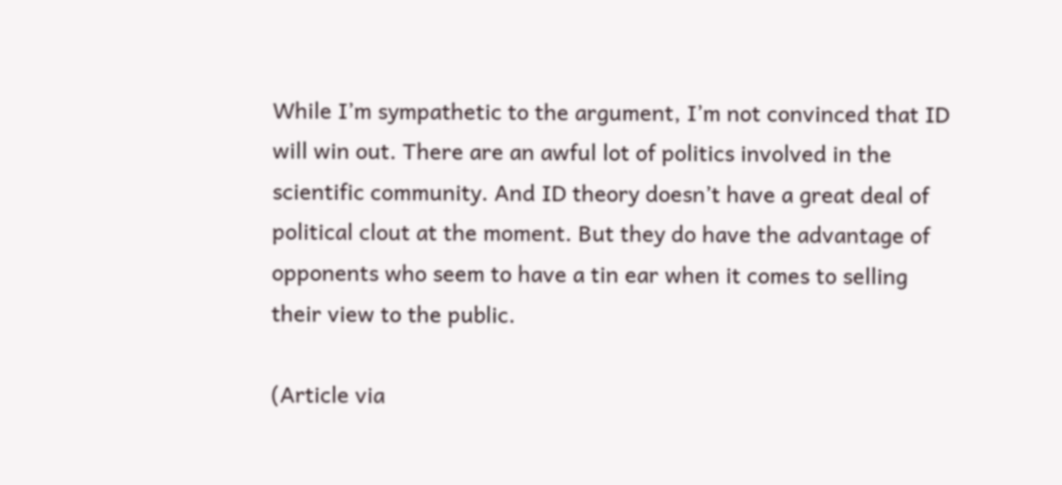While I’m sympathetic to the argument, I’m not convinced that ID will win out. There are an awful lot of politics involved in the scientific community. And ID theory doesn’t have a great deal of political clout at the moment. But they do have the advantage of opponents who seem to have a tin ear when it comes to selling their view to the public.

(Article via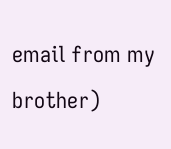email from my brother)